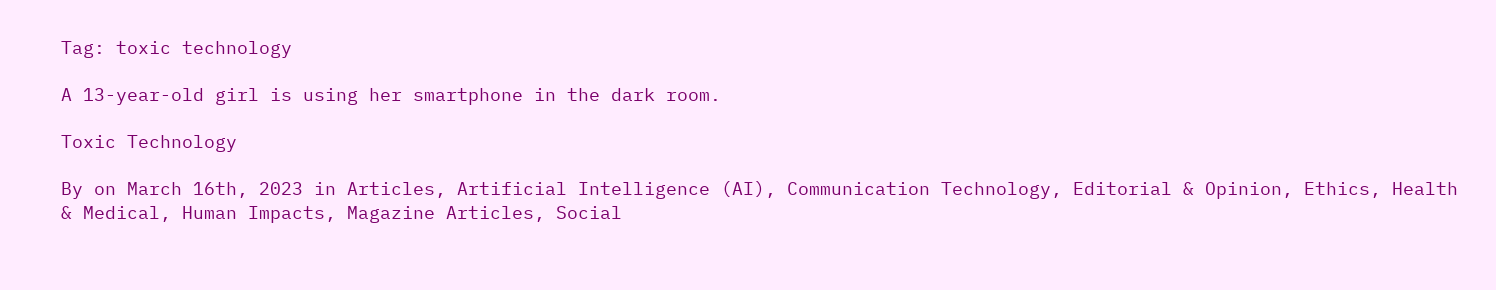Tag: toxic technology

A 13-year-old girl is using her smartphone in the dark room.

Toxic Technology

By on March 16th, 2023 in Articles, Artificial Intelligence (AI), Communication Technology, Editorial & Opinion, Ethics, Health & Medical, Human Impacts, Magazine Articles, Social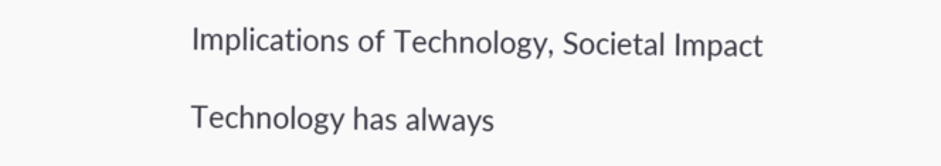Implications of Technology, Societal Impact

Technology has always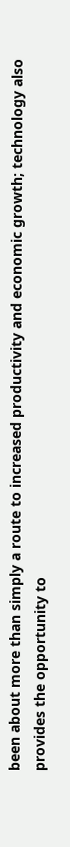been about more than simply a route to increased productivity and economic growth; technology also provides the opportunity to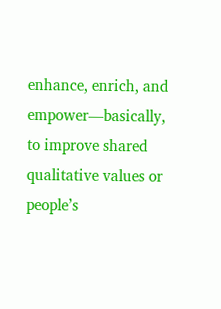enhance, enrich, and empower—basically, to improve shared qualitative values or people’s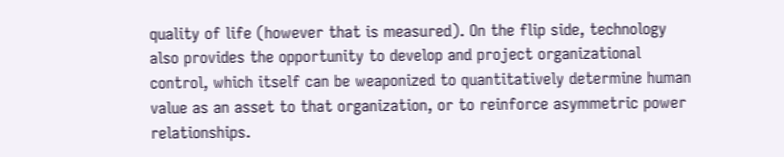quality of life (however that is measured). On the flip side, technology also provides the opportunity to develop and project organizational control, which itself can be weaponized to quantitatively determine human value as an asset to that organization, or to reinforce asymmetric power relationships.